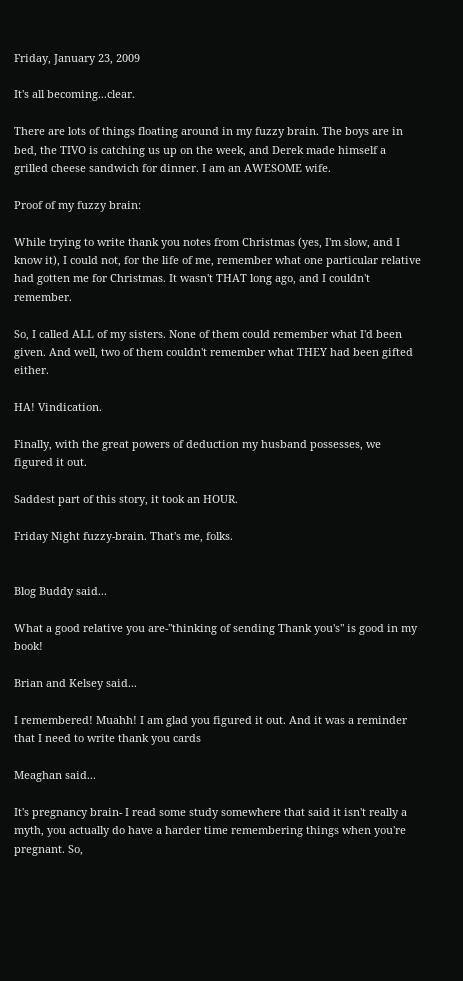Friday, January 23, 2009

It's all becoming...clear.

There are lots of things floating around in my fuzzy brain. The boys are in bed, the TIVO is catching us up on the week, and Derek made himself a grilled cheese sandwich for dinner. I am an AWESOME wife.

Proof of my fuzzy brain:

While trying to write thank you notes from Christmas (yes, I'm slow, and I know it), I could not, for the life of me, remember what one particular relative had gotten me for Christmas. It wasn't THAT long ago, and I couldn't remember.

So, I called ALL of my sisters. None of them could remember what I'd been given. And well, two of them couldn't remember what THEY had been gifted either.

HA! Vindication.

Finally, with the great powers of deduction my husband possesses, we figured it out.

Saddest part of this story, it took an HOUR.

Friday Night fuzzy-brain. That's me, folks.


Blog Buddy said...

What a good relative you are-"thinking of sending Thank you's" is good in my book!

Brian and Kelsey said...

I remembered! Muahh! I am glad you figured it out. And it was a reminder that I need to write thank you cards

Meaghan said...

It's pregnancy brain- I read some study somewhere that said it isn't really a myth, you actually do have a harder time remembering things when you're pregnant. So,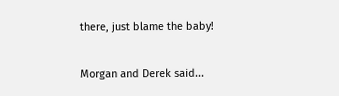there, just blame the baby!

Morgan and Derek said...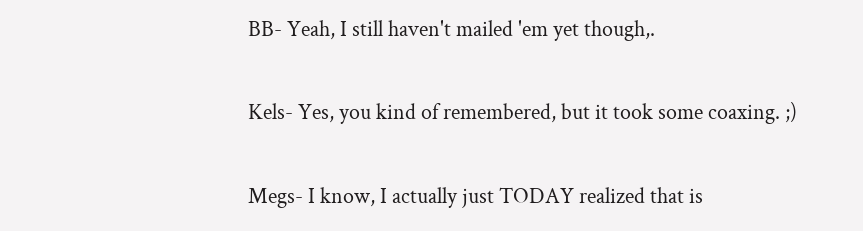BB- Yeah, I still haven't mailed 'em yet though,.

Kels- Yes, you kind of remembered, but it took some coaxing. ;)

Megs- I know, I actually just TODAY realized that is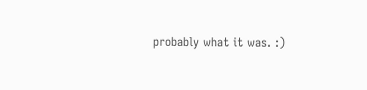probably what it was. :)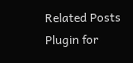Related Posts Plugin for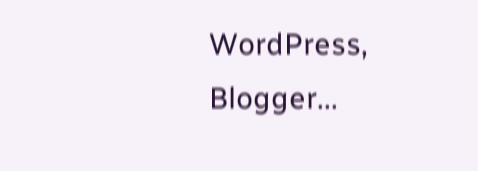WordPress, Blogger...